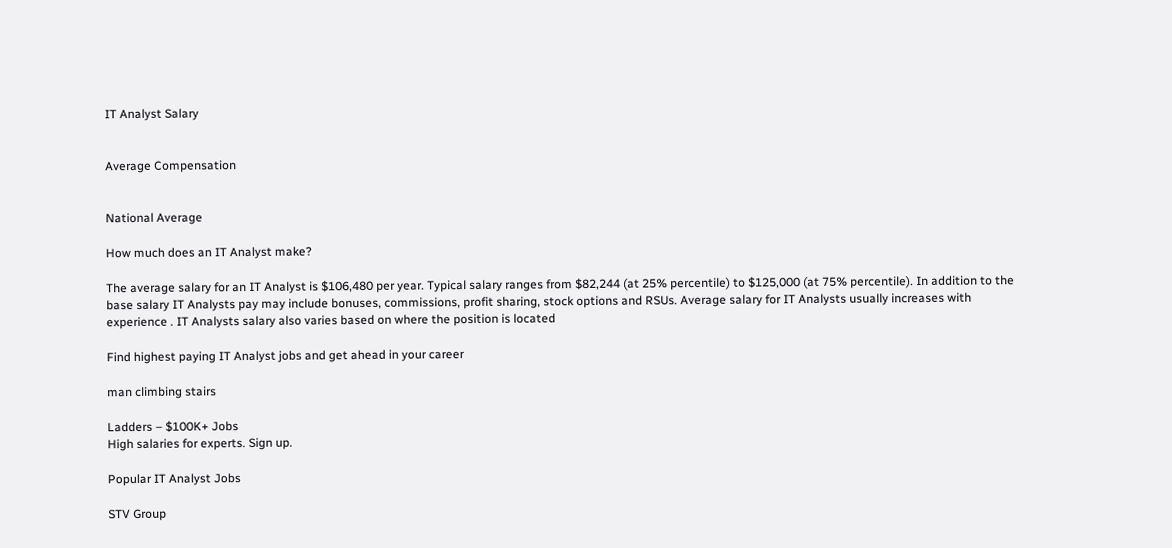IT Analyst Salary


Average Compensation


National Average

How much does an IT Analyst make?

The average salary for an IT Analyst is $106,480 per year. Typical salary ranges from $82,244 (at 25% percentile) to $125,000 (at 75% percentile). In addition to the base salary IT Analysts pay may include bonuses, commissions, profit sharing, stock options and RSUs. Average salary for IT Analysts usually increases with experience . IT Analysts salary also varies based on where the position is located

Find highest paying IT Analyst jobs and get ahead in your career

man climbing stairs

Ladders – $100K+ Jobs
High salaries for experts. Sign up.

Popular IT Analyst Jobs

STV Group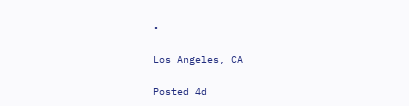•

Los Angeles, CA

Posted 4d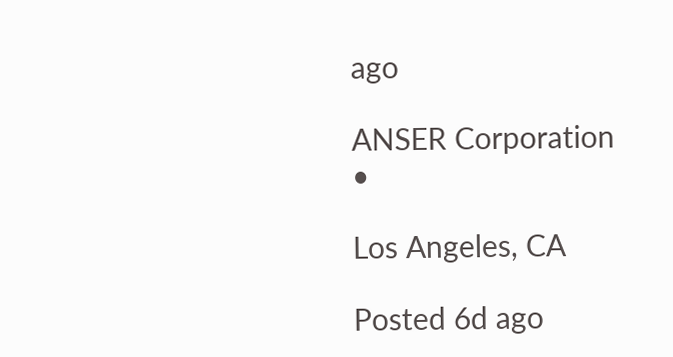ago

ANSER Corporation  •

Los Angeles, CA

Posted 6d ago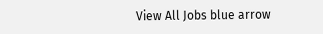View All Jobs blue arrow